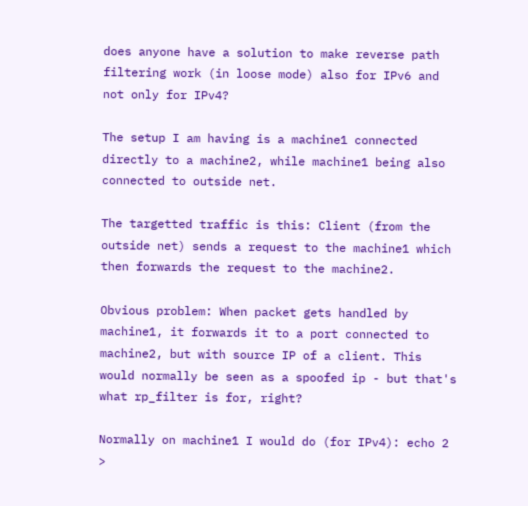does anyone have a solution to make reverse path filtering work (in loose mode) also for IPv6 and not only for IPv4?

The setup I am having is a machine1 connected directly to a machine2, while machine1 being also connected to outside net.

The targetted traffic is this: Client (from the outside net) sends a request to the machine1 which then forwards the request to the machine2.

Obvious problem: When packet gets handled by machine1, it forwards it to a port connected to machine2, but with source IP of a client. This would normally be seen as a spoofed ip - but that's what rp_filter is for, right?

Normally on machine1 I would do (for IPv4): echo 2 >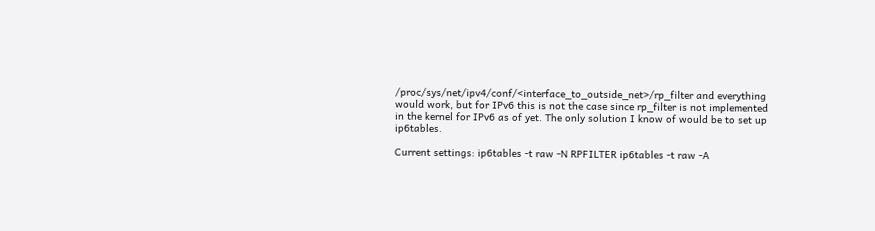/proc/sys/net/ipv4/conf/<interface_to_outside_net>/rp_filter and everything would work, but for IPv6 this is not the case since rp_filter is not implemented in the kernel for IPv6 as of yet. The only solution I know of would be to set up ip6tables.

Current settings: ip6tables -t raw -N RPFILTER ip6tables -t raw -A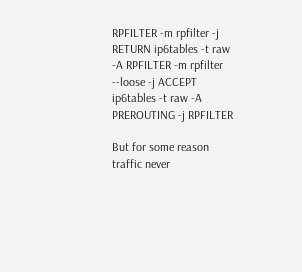RPFILTER -m rpfilter -j RETURN ip6tables -t raw -A RPFILTER -m rpfilter --loose -j ACCEPT ip6tables -t raw -A PREROUTING -j RPFILTER

But for some reason traffic never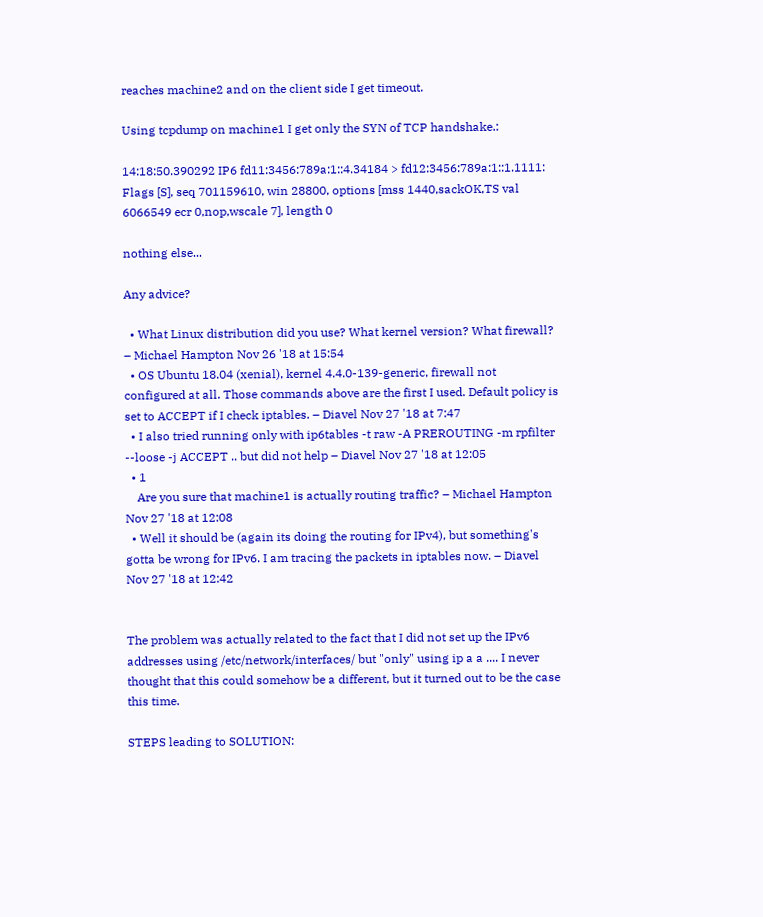reaches machine2 and on the client side I get timeout.

Using tcpdump on machine1 I get only the SYN of TCP handshake.:

14:18:50.390292 IP6 fd11:3456:789a:1::4.34184 > fd12:3456:789a:1::1.1111: Flags [S], seq 701159610, win 28800, options [mss 1440,sackOK,TS val 6066549 ecr 0,nop,wscale 7], length 0

nothing else...

Any advice?

  • What Linux distribution did you use? What kernel version? What firewall? – Michael Hampton Nov 26 '18 at 15:54
  • OS Ubuntu 18.04 (xenial), kernel 4.4.0-139-generic, firewall not configured at all. Those commands above are the first I used. Default policy is set to ACCEPT if I check iptables. – Diavel Nov 27 '18 at 7:47
  • I also tried running only with ip6tables -t raw -A PREROUTING -m rpfilter --loose -j ACCEPT .. but did not help – Diavel Nov 27 '18 at 12:05
  • 1
    Are you sure that machine1 is actually routing traffic? – Michael Hampton Nov 27 '18 at 12:08
  • Well it should be (again its doing the routing for IPv4), but something's gotta be wrong for IPv6. I am tracing the packets in iptables now. – Diavel Nov 27 '18 at 12:42


The problem was actually related to the fact that I did not set up the IPv6 addresses using /etc/network/interfaces/ but "only" using ip a a .... I never thought that this could somehow be a different, but it turned out to be the case this time.

STEPS leading to SOLUTION: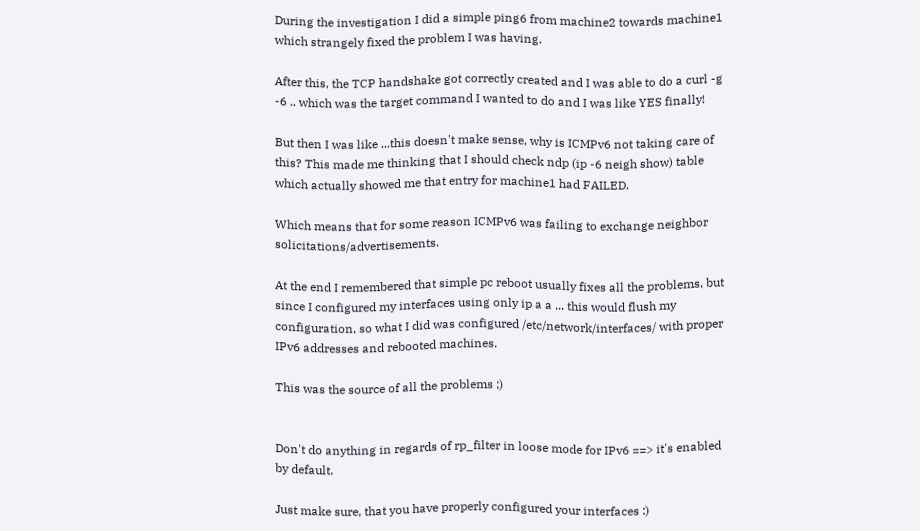During the investigation I did a simple ping6 from machine2 towards machine1 which strangely fixed the problem I was having.

After this, the TCP handshake got correctly created and I was able to do a curl -g -6 .. which was the target command I wanted to do and I was like YES finally!

But then I was like ...this doesn't make sense, why is ICMPv6 not taking care of this? This made me thinking that I should check ndp (ip -6 neigh show) table which actually showed me that entry for machine1 had FAILED.

Which means that for some reason ICMPv6 was failing to exchange neighbor solicitations/advertisements.

At the end I remembered that simple pc reboot usually fixes all the problems, but since I configured my interfaces using only ip a a ... this would flush my configuration, so what I did was configured /etc/network/interfaces/ with proper IPv6 addresses and rebooted machines.

This was the source of all the problems ;)


Don't do anything in regards of rp_filter in loose mode for IPv6 ==> it's enabled by default.

Just make sure, that you have properly configured your interfaces :)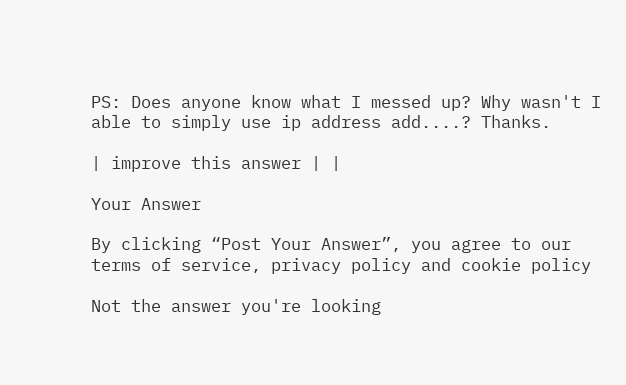PS: Does anyone know what I messed up? Why wasn't I able to simply use ip address add....? Thanks.

| improve this answer | |

Your Answer

By clicking “Post Your Answer”, you agree to our terms of service, privacy policy and cookie policy

Not the answer you're looking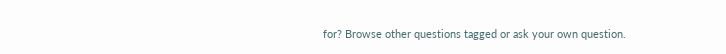for? Browse other questions tagged or ask your own question.